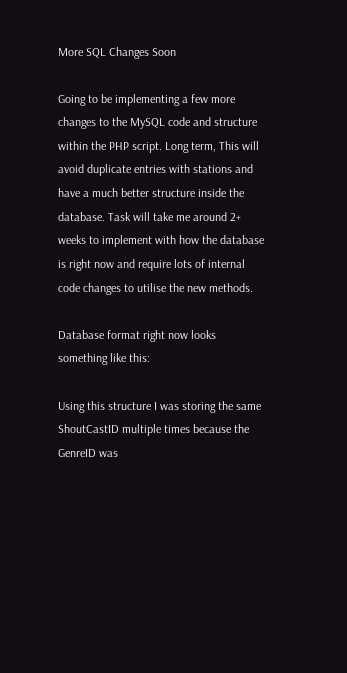More SQL Changes Soon

Going to be implementing a few more changes to the MySQL code and structure within the PHP script. Long term, This will avoid duplicate entries with stations and have a much better structure inside the database. Task will take me around 2+ weeks to implement with how the database is right now and require lots of internal code changes to utilise the new methods.

Database format right now looks something like this:

Using this structure I was storing the same ShoutCastID multiple times because the GenreID was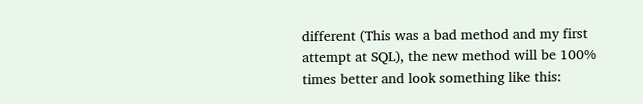different (This was a bad method and my first attempt at SQL), the new method will be 100% times better and look something like this: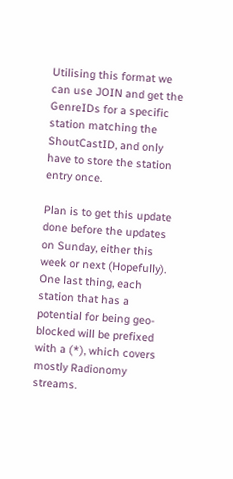Utilising this format we can use JOIN and get the GenreIDs for a specific station matching the ShoutCastID, and only have to store the station entry once.

Plan is to get this update done before the updates on Sunday, either this week or next (Hopefully). One last thing, each station that has a potential for being geo-blocked will be prefixed with a (*), which covers mostly Radionomy streams.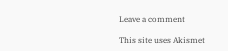Leave a comment

This site uses Akismet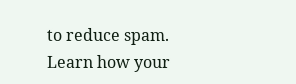to reduce spam. Learn how your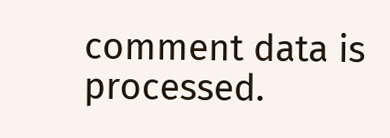comment data is processed.